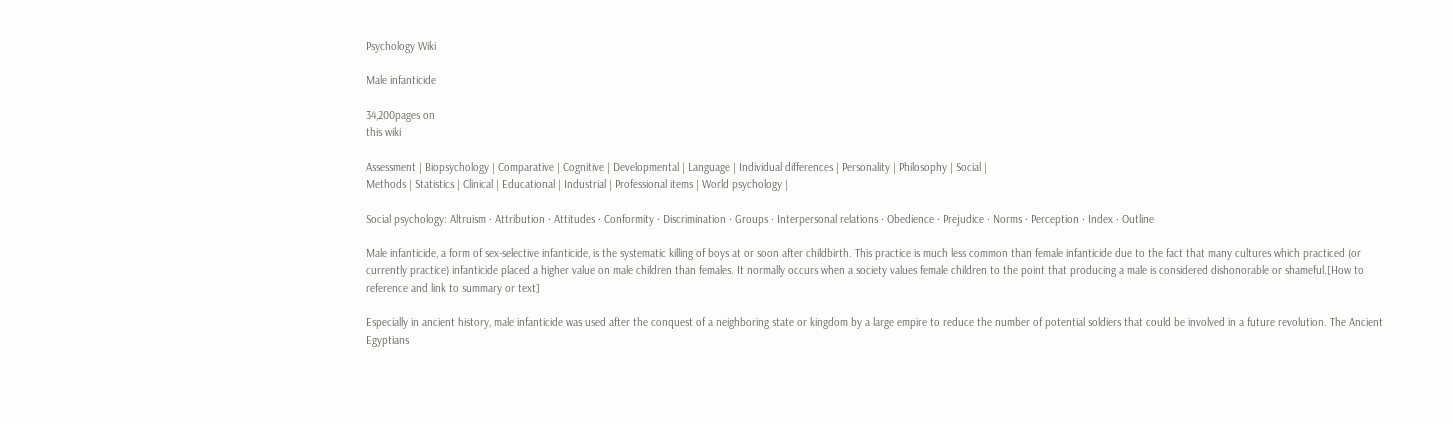Psychology Wiki

Male infanticide

34,200pages on
this wiki

Assessment | Biopsychology | Comparative | Cognitive | Developmental | Language | Individual differences | Personality | Philosophy | Social |
Methods | Statistics | Clinical | Educational | Industrial | Professional items | World psychology |

Social psychology: Altruism · Attribution · Attitudes · Conformity · Discrimination · Groups · Interpersonal relations · Obedience · Prejudice · Norms · Perception · Index · Outline

Male infanticide, a form of sex-selective infanticide, is the systematic killing of boys at or soon after childbirth. This practice is much less common than female infanticide due to the fact that many cultures which practiced (or currently practice) infanticide placed a higher value on male children than females. It normally occurs when a society values female children to the point that producing a male is considered dishonorable or shameful.[How to reference and link to summary or text]

Especially in ancient history, male infanticide was used after the conquest of a neighboring state or kingdom by a large empire to reduce the number of potential soldiers that could be involved in a future revolution. The Ancient Egyptians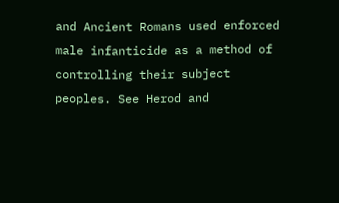and Ancient Romans used enforced male infanticide as a method of controlling their subject peoples. See Herod and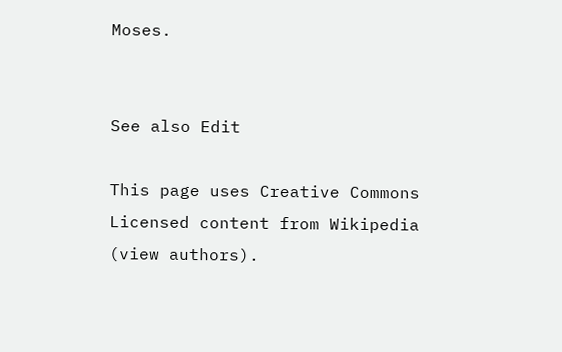Moses.


See also Edit

This page uses Creative Commons Licensed content from Wikipedia (view authors).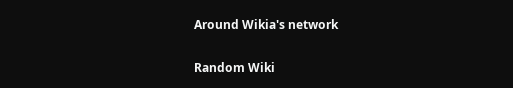Around Wikia's network

Random Wiki